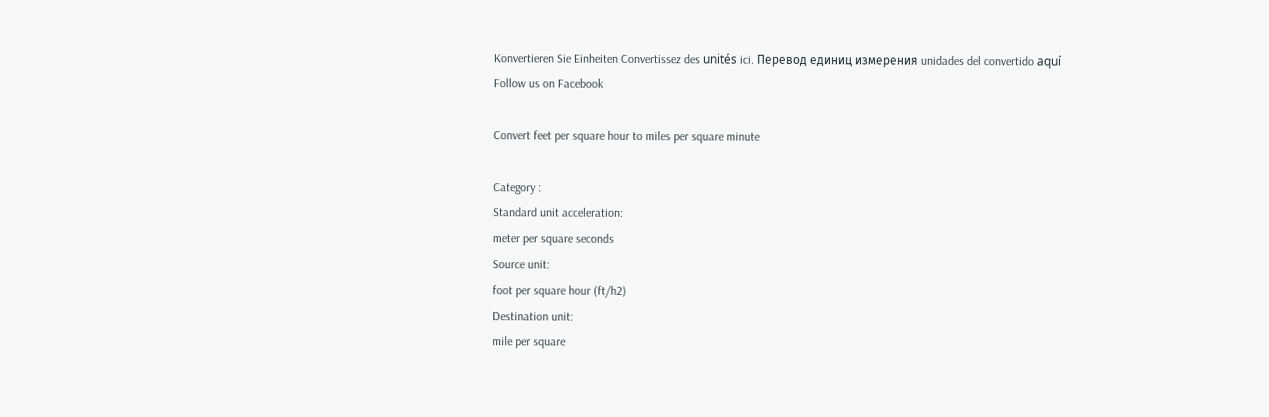Konvertieren Sie Einheiten Convertissez des unités ici. Перевод единиц измерения unidades del convertido aquí
Follow us on Facebook

Convert feet per square hour to miles per square minute

Category :
Standard unit acceleration:
meter per square seconds
Source unit:
foot per square hour (ft/h2)
Destination unit:
mile per square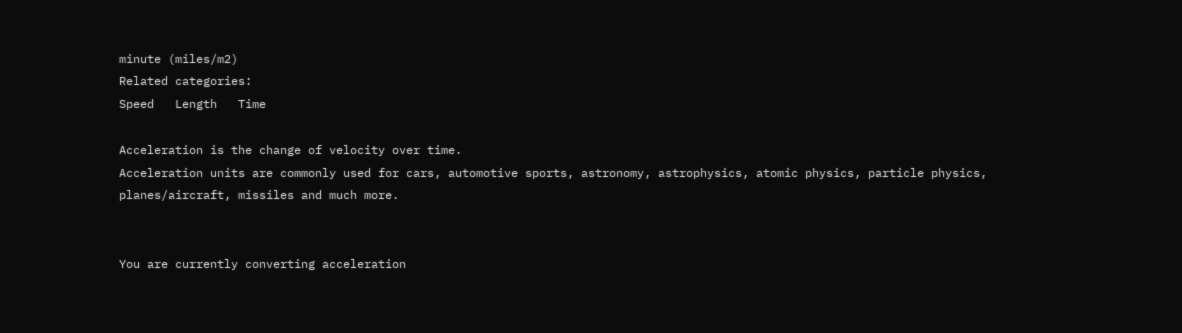minute (miles/m2)
Related categories:
Speed   Length   Time

Acceleration is the change of velocity over time.
Acceleration units are commonly used for cars, automotive sports, astronomy, astrophysics, atomic physics, particle physics, planes/aircraft, missiles and much more.


You are currently converting acceleration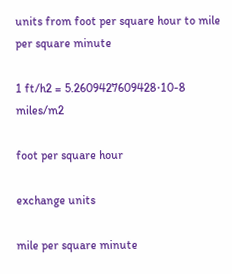units from foot per square hour to mile per square minute

1 ft/h2 = 5.2609427609428⋅10-8 miles/m2

foot per square hour

exchange units

mile per square minute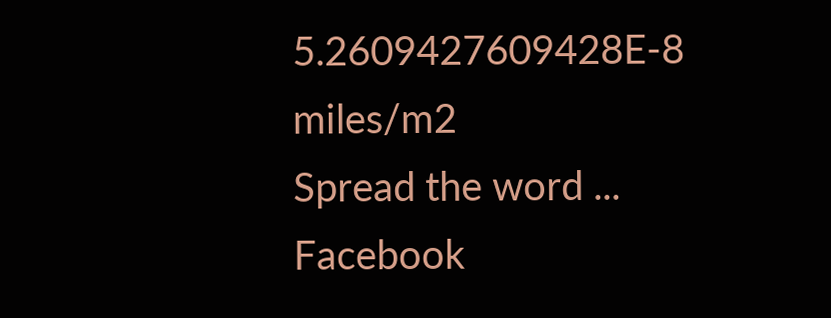5.2609427609428E-8 miles/m2
Spread the word ...
Facebook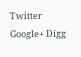Twitter Google+ Digg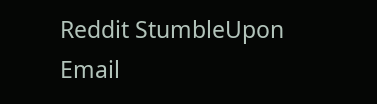Reddit StumbleUpon Email